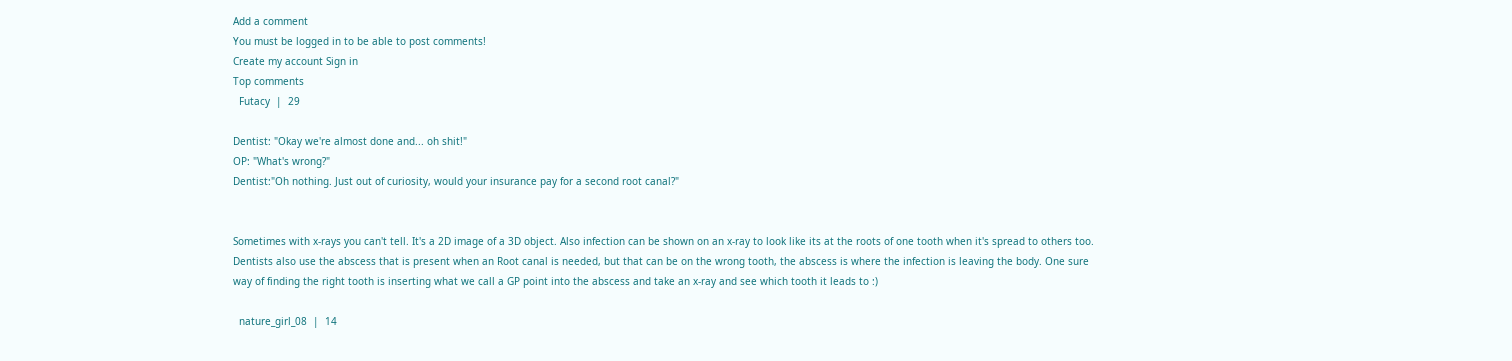Add a comment
You must be logged in to be able to post comments!
Create my account Sign in
Top comments
  Futacy  |  29

Dentist: "Okay we're almost done and... oh shit!"
OP: "What's wrong?"
Dentist:"Oh nothing. Just out of curiosity, would your insurance pay for a second root canal?"


Sometimes with x-rays you can't tell. It's a 2D image of a 3D object. Also infection can be shown on an x-ray to look like its at the roots of one tooth when it's spread to others too. Dentists also use the abscess that is present when an Root canal is needed, but that can be on the wrong tooth, the abscess is where the infection is leaving the body. One sure way of finding the right tooth is inserting what we call a GP point into the abscess and take an x-ray and see which tooth it leads to :)

  nature_girl_08  |  14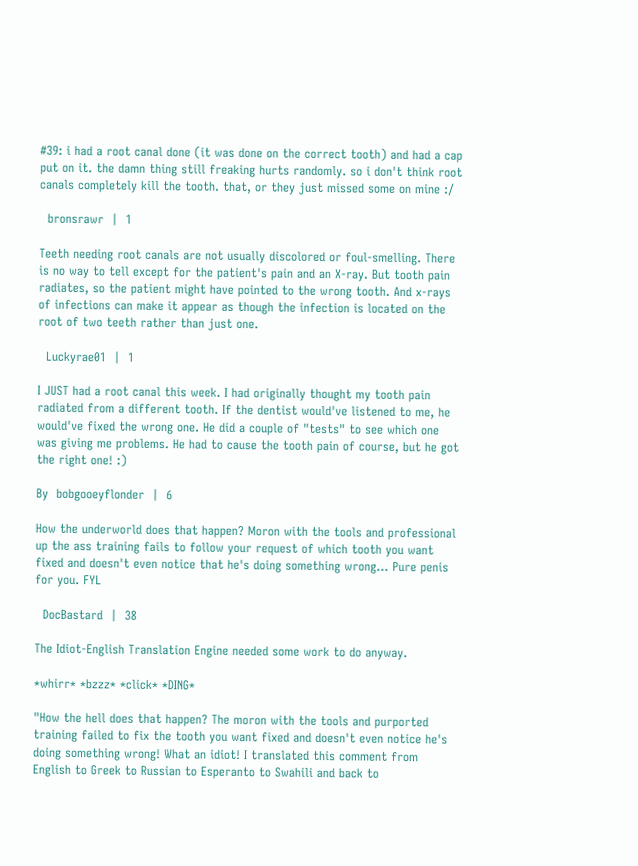#39: i had a root canal done (it was done on the correct tooth) and had a cap put on it. the damn thing still freaking hurts randomly. so i don't think root canals completely kill the tooth. that, or they just missed some on mine :/

  bronsrawr  |  1

Teeth needing root canals are not usually discolored or foul-smelling. There is no way to tell except for the patient's pain and an X-ray. But tooth pain radiates, so the patient might have pointed to the wrong tooth. And x-rays of infections can make it appear as though the infection is located on the root of two teeth rather than just one.

  Luckyrae01  |  1

I JUST had a root canal this week. I had originally thought my tooth pain radiated from a different tooth. If the dentist would've listened to me, he would've fixed the wrong one. He did a couple of "tests" to see which one was giving me problems. He had to cause the tooth pain of course, but he got the right one! :)

By  bobgooeyflonder  |  6

How the underworld does that happen? Moron with the tools and professional up the ass training fails to follow your request of which tooth you want fixed and doesn't even notice that he's doing something wrong... Pure penis for you. FYL

  DocBastard  |  38

The Idiot-English Translation Engine needed some work to do anyway.

*whirr* *bzzz* *click* *DING*

"How the hell does that happen? The moron with the tools and purported training failed to fix the tooth you want fixed and doesn't even notice he's doing something wrong! What an idiot! I translated this comment from English to Greek to Russian to Esperanto to Swahili and back to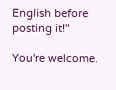English before posting it!"

You're welcome.